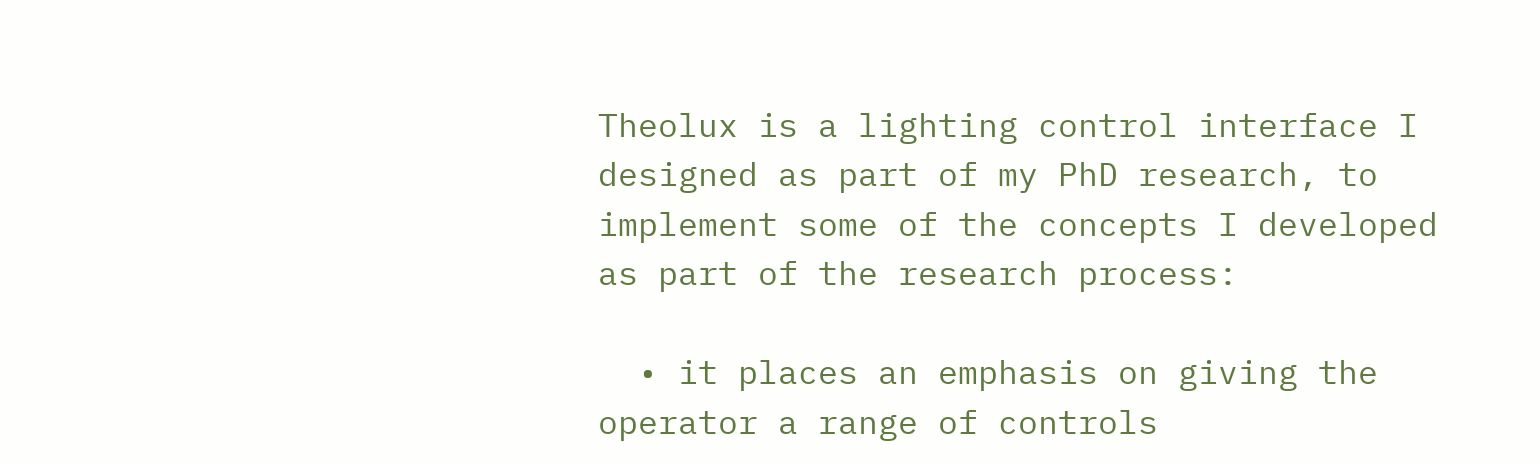Theolux is a lighting control interface I designed as part of my PhD research, to implement some of the concepts I developed as part of the research process:

  • it places an emphasis on giving the operator a range of controls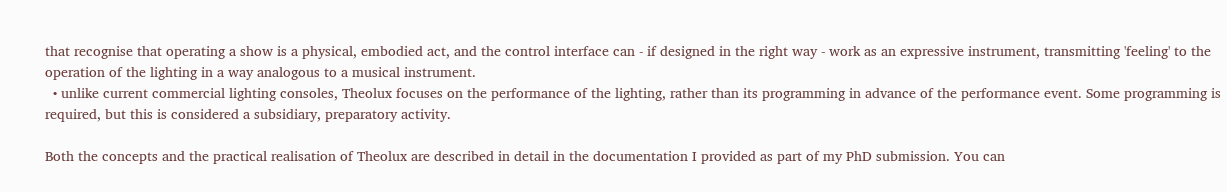that recognise that operating a show is a physical, embodied act, and the control interface can - if designed in the right way - work as an expressive instrument, transmitting 'feeling' to the operation of the lighting in a way analogous to a musical instrument.
  • unlike current commercial lighting consoles, Theolux focuses on the performance of the lighting, rather than its programming in advance of the performance event. Some programming is required, but this is considered a subsidiary, preparatory activity.

Both the concepts and the practical realisation of Theolux are described in detail in the documentation I provided as part of my PhD submission. You can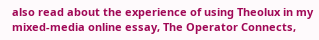also read about the experience of using Theolux in my mixed-media online essay, The Operator Connects,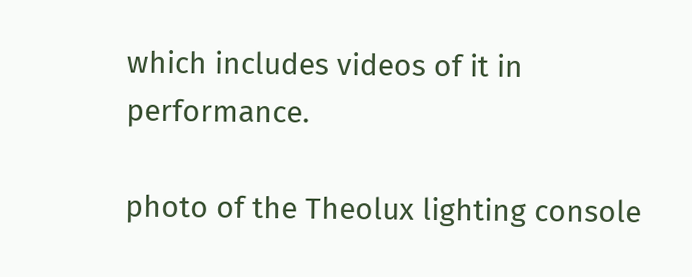which includes videos of it in performance.

photo of the Theolux lighting console